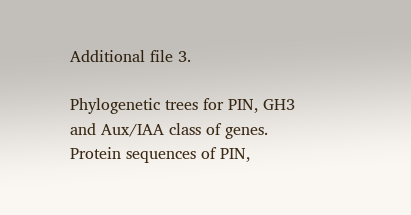Additional file 3.

Phylogenetic trees for PIN, GH3 and Aux/IAA class of genes. Protein sequences of PIN,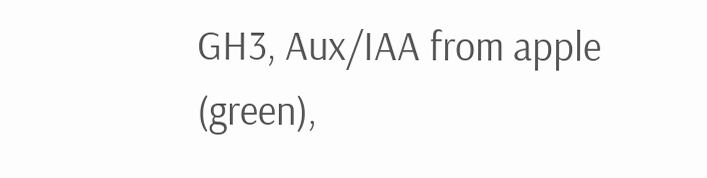GH3, Aux/IAA from apple (green),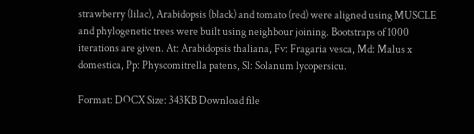strawberry (lilac), Arabidopsis (black) and tomato (red) were aligned using MUSCLE and phylogenetic trees were built using neighbour joining. Bootstraps of 1000 iterations are given. At: Arabidopsis thaliana, Fv: Fragaria vesca, Md: Malus x domestica, Pp: Physcomitrella patens, Sl: Solanum lycopersicu.

Format: DOCX Size: 343KB Download file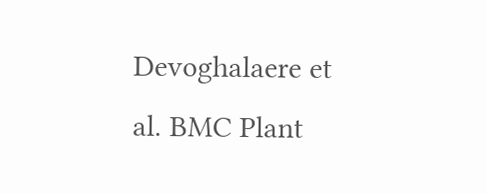Devoghalaere et al. BMC Plant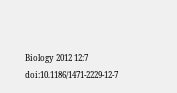Biology 2012 12:7   doi:10.1186/1471-2229-12-7